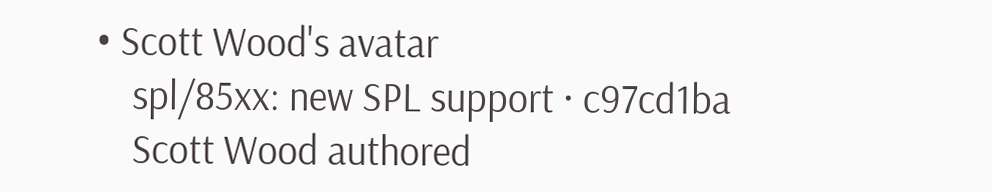• Scott Wood's avatar
    spl/85xx: new SPL support · c97cd1ba
    Scott Wood authored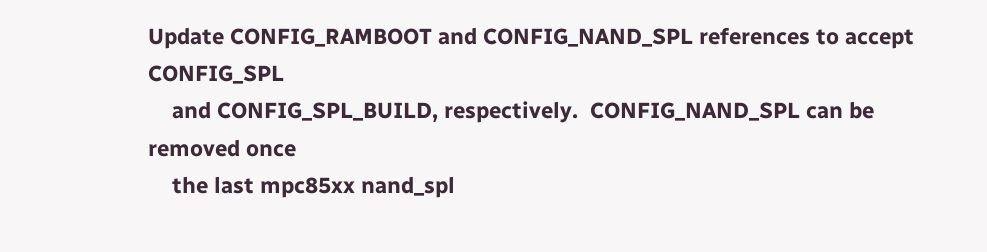Update CONFIG_RAMBOOT and CONFIG_NAND_SPL references to accept CONFIG_SPL
    and CONFIG_SPL_BUILD, respectively.  CONFIG_NAND_SPL can be removed once
    the last mpc85xx nand_spl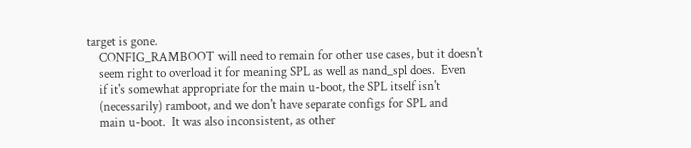target is gone.
    CONFIG_RAMBOOT will need to remain for other use cases, but it doesn't
    seem right to overload it for meaning SPL as well as nand_spl does.  Even
    if it's somewhat appropriate for the main u-boot, the SPL itself isn't
    (necessarily) ramboot, and we don't have separate configs for SPL and
    main u-boot.  It was also inconsistent, as other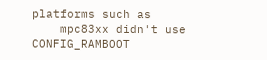platforms such as
    mpc83xx didn't use CONFIG_RAMBOOT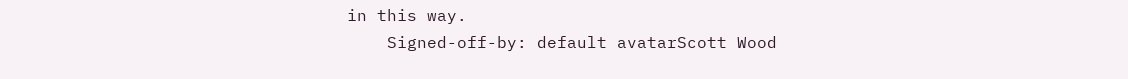in this way.
    Signed-off-by: default avatarScott Wood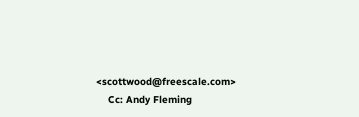<scottwood@freescale.com>
    Cc: Andy Fleming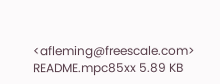<afleming@freescale.com>
README.mpc85xx 5.89 KB